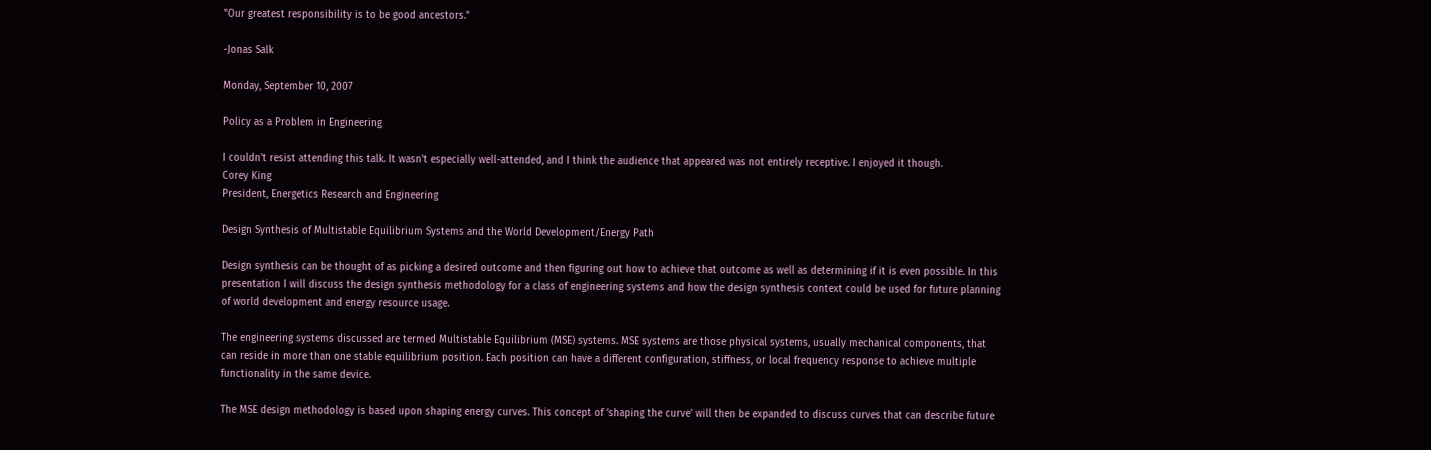"Our greatest responsibility is to be good ancestors."

-Jonas Salk

Monday, September 10, 2007

Policy as a Problem in Engineering

I couldn't resist attending this talk. It wasn't especially well-attended, and I think the audience that appeared was not entirely receptive. I enjoyed it though.
Corey King
President, Energetics Research and Engineering

Design Synthesis of Multistable Equilibrium Systems and the World Development/Energy Path

Design synthesis can be thought of as picking a desired outcome and then figuring out how to achieve that outcome as well as determining if it is even possible. In this presentation I will discuss the design synthesis methodology for a class of engineering systems and how the design synthesis context could be used for future planning of world development and energy resource usage.

The engineering systems discussed are termed Multistable Equilibrium (MSE) systems. MSE systems are those physical systems, usually mechanical components, that can reside in more than one stable equilibrium position. Each position can have a different configuration, stiffness, or local frequency response to achieve multiple functionality in the same device.

The MSE design methodology is based upon shaping energy curves. This concept of ‘shaping the curve’ will then be expanded to discuss curves that can describe future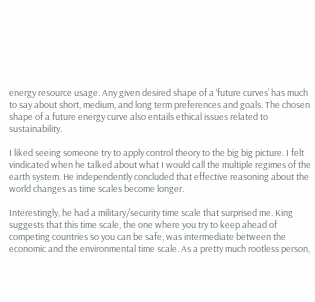energy resource usage. Any given desired shape of a ‘future curves’ has much to say about short, medium, and long term preferences and goals. The chosen shape of a future energy curve also entails ethical issues related to sustainability.

I liked seeing someone try to apply control theory to the big big picture. I felt vindicated when he talked about what I would call the multiple regimes of the earth system. He independently concluded that effective reasoning about the world changes as time scales become longer.

Interestingly, he had a military/security time scale that surprised me. King suggests that this time scale, the one where you try to keep ahead of competing countries so you can be safe, was intermediate between the economic and the environmental time scale. As a pretty much rootless person,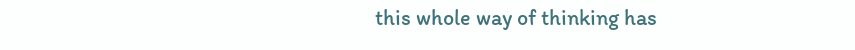this whole way of thinking has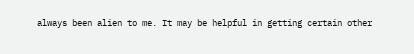always been alien to me. It may be helpful in getting certain other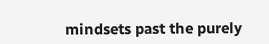mindsets past the purely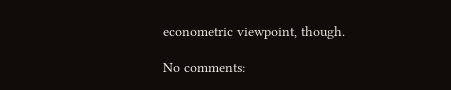econometric viewpoint, though.

No comments: